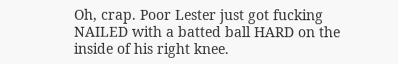Oh, crap. Poor Lester just got fucking NAILED with a batted ball HARD on the inside of his right knee.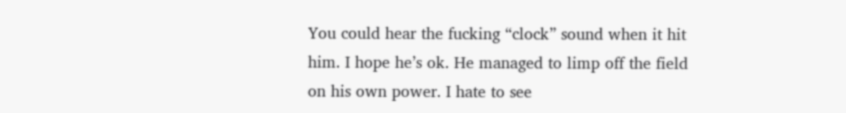You could hear the fucking “clock” sound when it hit him. I hope he’s ok. He managed to limp off the field on his own power. I hate to see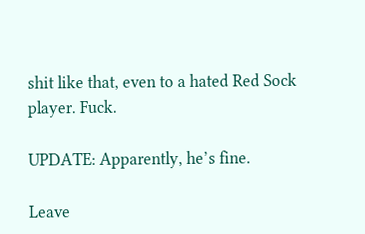shit like that, even to a hated Red Sock player. Fuck.

UPDATE: Apparently, he’s fine.

Leave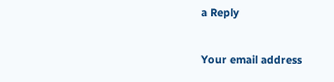a Reply

Your email address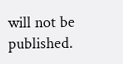will not be published.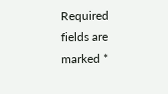Required fields are marked *